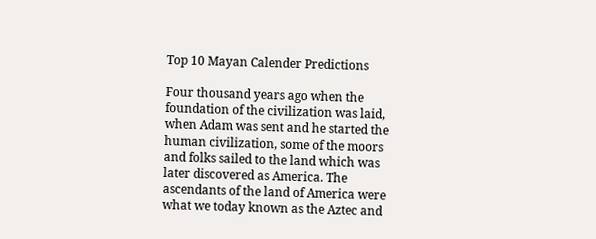Top 10 Mayan Calender Predictions

Four thousand years ago when the foundation of the civilization was laid, when Adam was sent and he started the human civilization, some of the moors and folks sailed to the land which was later discovered as America. The ascendants of the land of America were what we today known as the Aztec and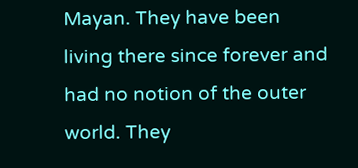Mayan. They have been living there since forever and had no notion of the outer world. They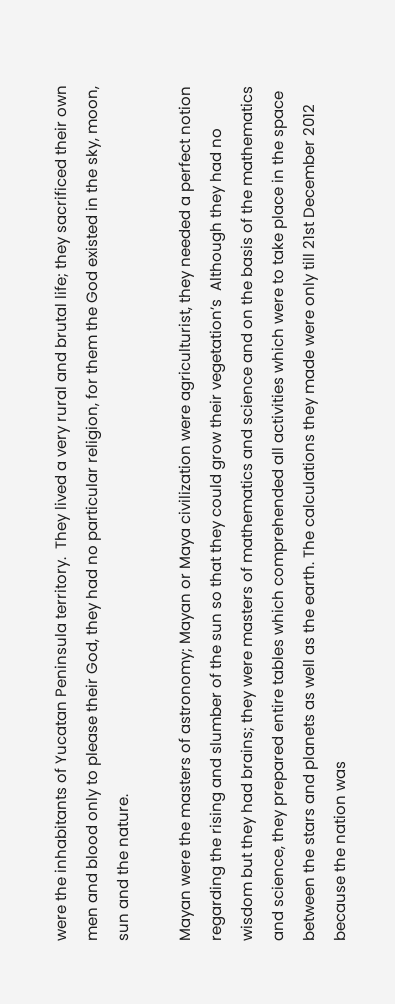were the inhabitants of Yucatan Peninsula territory.  They lived a very rural and brutal life; they sacrificed their own men and blood only to please their God, they had no particular religion, for them the God existed in the sky, moon, sun and the nature.

Mayan were the masters of astronomy; Mayan or Maya civilization were agriculturist, they needed a perfect notion regarding the rising and slumber of the sun so that they could grow their vegetation’s  Although they had no wisdom but they had brains; they were masters of mathematics and science and on the basis of the mathematics and science, they prepared entire tables which comprehended all activities which were to take place in the space between the stars and planets as well as the earth. The calculations they made were only till 21st December 2012 because the nation was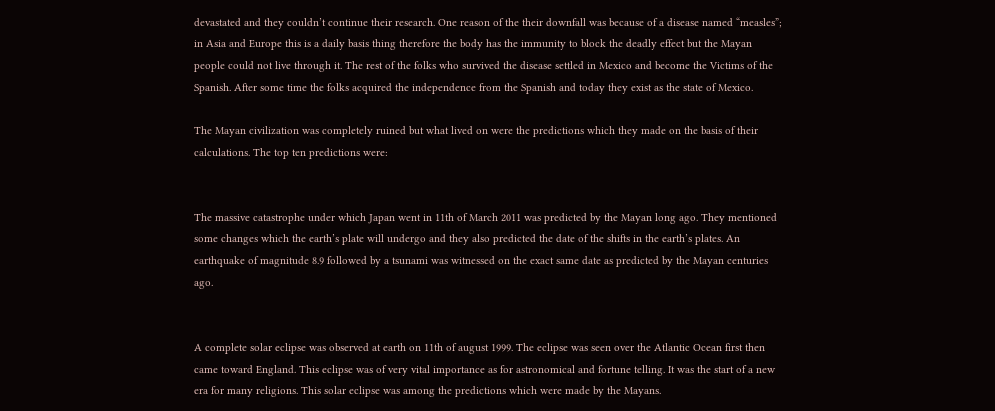devastated and they couldn’t continue their research. One reason of the their downfall was because of a disease named “measles”; in Asia and Europe this is a daily basis thing therefore the body has the immunity to block the deadly effect but the Mayan people could not live through it. The rest of the folks who survived the disease settled in Mexico and become the Victims of the Spanish. After some time the folks acquired the independence from the Spanish and today they exist as the state of Mexico.

The Mayan civilization was completely ruined but what lived on were the predictions which they made on the basis of their calculations. The top ten predictions were:


The massive catastrophe under which Japan went in 11th of March 2011 was predicted by the Mayan long ago. They mentioned some changes which the earth’s plate will undergo and they also predicted the date of the shifts in the earth’s plates. An earthquake of magnitude 8.9 followed by a tsunami was witnessed on the exact same date as predicted by the Mayan centuries ago.


A complete solar eclipse was observed at earth on 11th of august 1999. The eclipse was seen over the Atlantic Ocean first then came toward England. This eclipse was of very vital importance as for astronomical and fortune telling. It was the start of a new era for many religions. This solar eclipse was among the predictions which were made by the Mayans.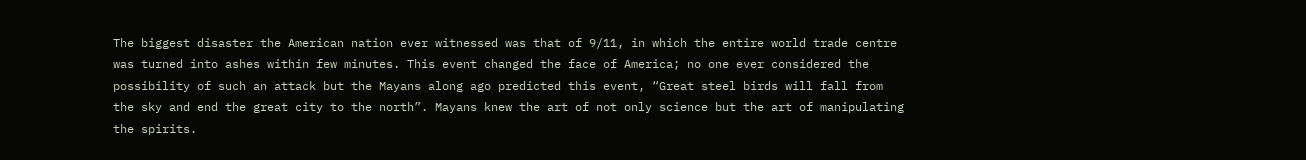The biggest disaster the American nation ever witnessed was that of 9/11, in which the entire world trade centre was turned into ashes within few minutes. This event changed the face of America; no one ever considered the possibility of such an attack but the Mayans along ago predicted this event, “Great steel birds will fall from the sky and end the great city to the north”. Mayans knew the art of not only science but the art of manipulating the spirits.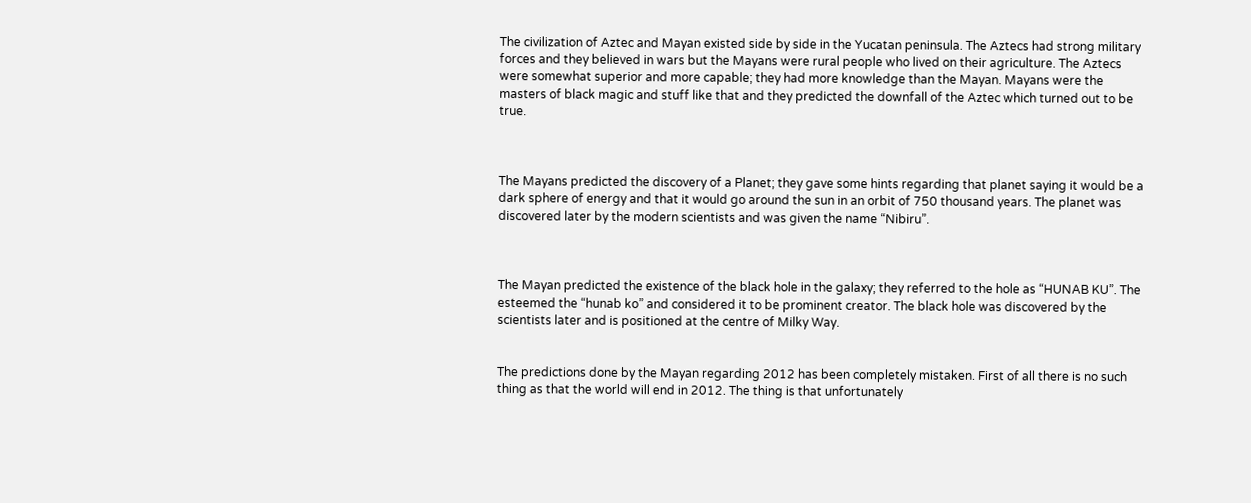The civilization of Aztec and Mayan existed side by side in the Yucatan peninsula. The Aztecs had strong military forces and they believed in wars but the Mayans were rural people who lived on their agriculture. The Aztecs were somewhat superior and more capable; they had more knowledge than the Mayan. Mayans were the masters of black magic and stuff like that and they predicted the downfall of the Aztec which turned out to be true.



The Mayans predicted the discovery of a Planet; they gave some hints regarding that planet saying it would be a dark sphere of energy and that it would go around the sun in an orbit of 750 thousand years. The planet was discovered later by the modern scientists and was given the name “Nibiru”.



The Mayan predicted the existence of the black hole in the galaxy; they referred to the hole as “HUNAB KU”. The esteemed the “hunab ko” and considered it to be prominent creator. The black hole was discovered by the scientists later and is positioned at the centre of Milky Way.


The predictions done by the Mayan regarding 2012 has been completely mistaken. First of all there is no such thing as that the world will end in 2012. The thing is that unfortunately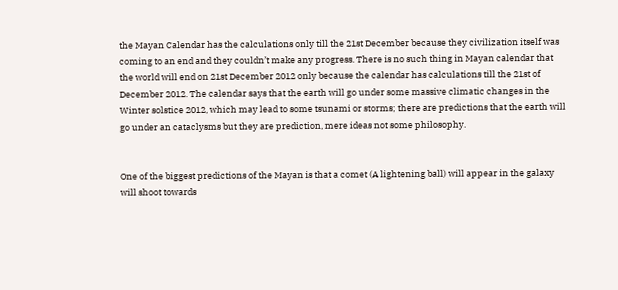the Mayan Calendar has the calculations only till the 21st December because they civilization itself was coming to an end and they couldn’t make any progress. There is no such thing in Mayan calendar that the world will end on 21st December 2012 only because the calendar has calculations till the 21st of December 2012. The calendar says that the earth will go under some massive climatic changes in the Winter solstice 2012, which may lead to some tsunami or storms; there are predictions that the earth will go under an cataclysms but they are prediction, mere ideas not some philosophy.


One of the biggest predictions of the Mayan is that a comet (A lightening ball) will appear in the galaxy will shoot towards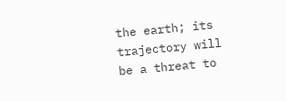the earth; its trajectory will be a threat to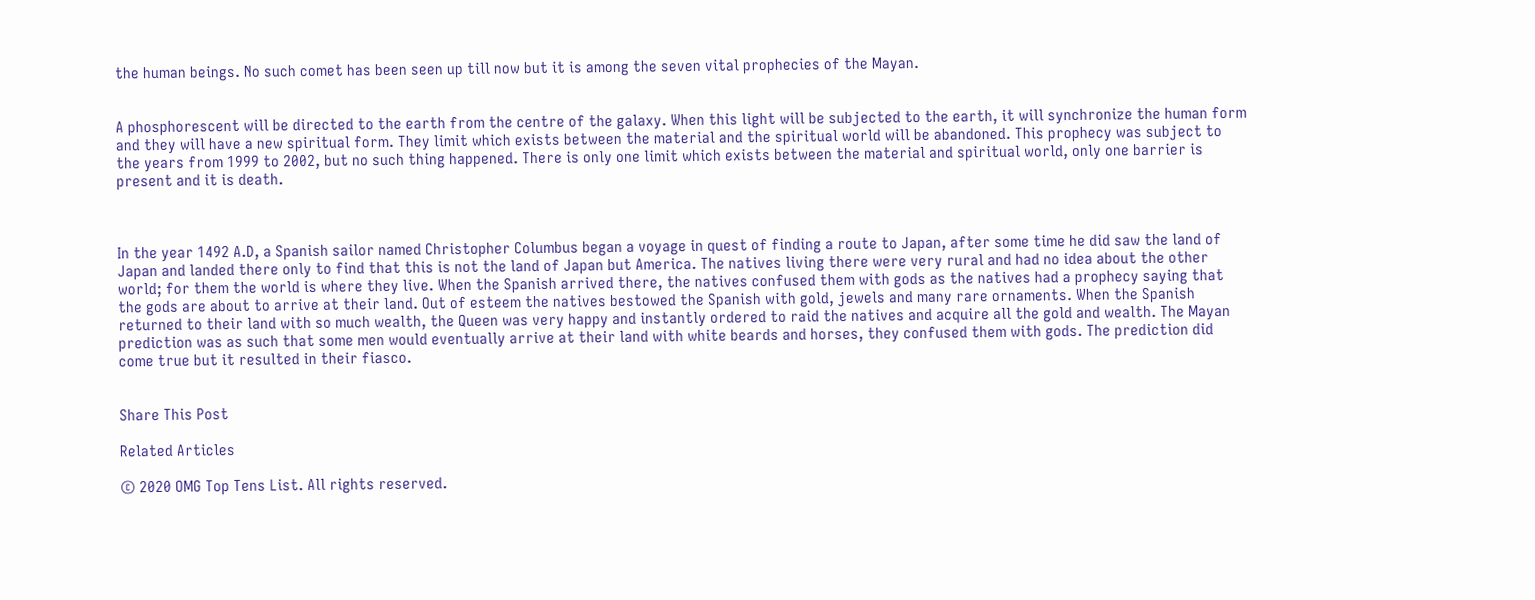the human beings. No such comet has been seen up till now but it is among the seven vital prophecies of the Mayan.


A phosphorescent will be directed to the earth from the centre of the galaxy. When this light will be subjected to the earth, it will synchronize the human form and they will have a new spiritual form. They limit which exists between the material and the spiritual world will be abandoned. This prophecy was subject to the years from 1999 to 2002, but no such thing happened. There is only one limit which exists between the material and spiritual world, only one barrier is present and it is death.



In the year 1492 A.D, a Spanish sailor named Christopher Columbus began a voyage in quest of finding a route to Japan, after some time he did saw the land of Japan and landed there only to find that this is not the land of Japan but America. The natives living there were very rural and had no idea about the other world; for them the world is where they live. When the Spanish arrived there, the natives confused them with gods as the natives had a prophecy saying that the gods are about to arrive at their land. Out of esteem the natives bestowed the Spanish with gold, jewels and many rare ornaments. When the Spanish returned to their land with so much wealth, the Queen was very happy and instantly ordered to raid the natives and acquire all the gold and wealth. The Mayan prediction was as such that some men would eventually arrive at their land with white beards and horses, they confused them with gods. The prediction did come true but it resulted in their fiasco.


Share This Post

Related Articles

© 2020 OMG Top Tens List. All rights reserved.